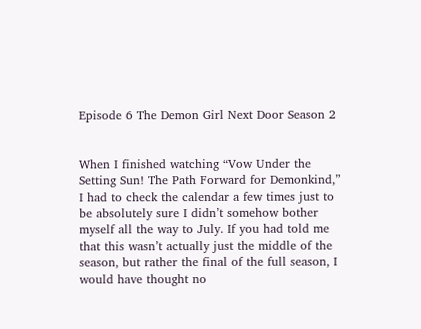Episode 6 The Demon Girl Next Door Season 2


When I finished watching “Vow Under the Setting Sun! The Path Forward for Demonkind,” I had to check the calendar a few times just to be absolutely sure I didn’t somehow bother myself all the way to July. If you had told me that this wasn’t actually just the middle of the season, but rather the final of the full season, I would have thought no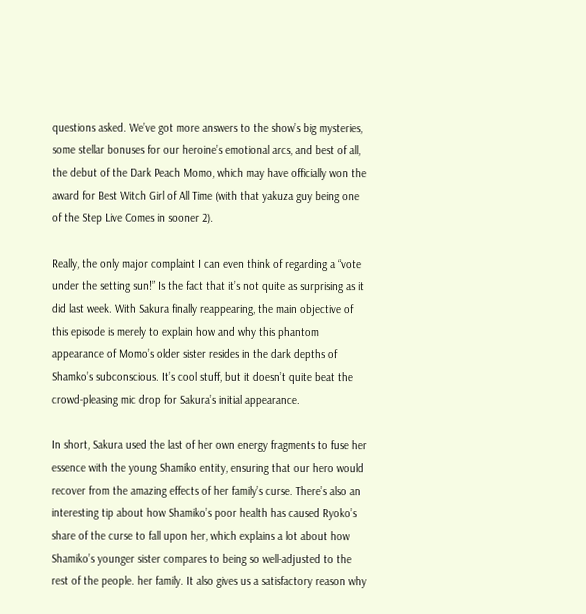questions asked. We’ve got more answers to the show’s big mysteries, some stellar bonuses for our heroine’s emotional arcs, and best of all, the debut of the Dark Peach Momo, which may have officially won the award for Best Witch Girl of All Time (with that yakuza guy being one of the Step Live Comes in sooner 2).

Really, the only major complaint I can even think of regarding a “vote under the setting sun!” Is the fact that it’s not quite as surprising as it did last week. With Sakura finally reappearing, the main objective of this episode is merely to explain how and why this phantom appearance of Momo’s older sister resides in the dark depths of Shamko’s subconscious. It’s cool stuff, but it doesn’t quite beat the crowd-pleasing mic drop for Sakura’s initial appearance.

In short, Sakura used the last of her own energy fragments to fuse her essence with the young Shamiko entity, ensuring that our hero would recover from the amazing effects of her family’s curse. There’s also an interesting tip about how Shamiko’s poor health has caused Ryoko’s share of the curse to fall upon her, which explains a lot about how Shamiko’s younger sister compares to being so well-adjusted to the rest of the people. her family. It also gives us a satisfactory reason why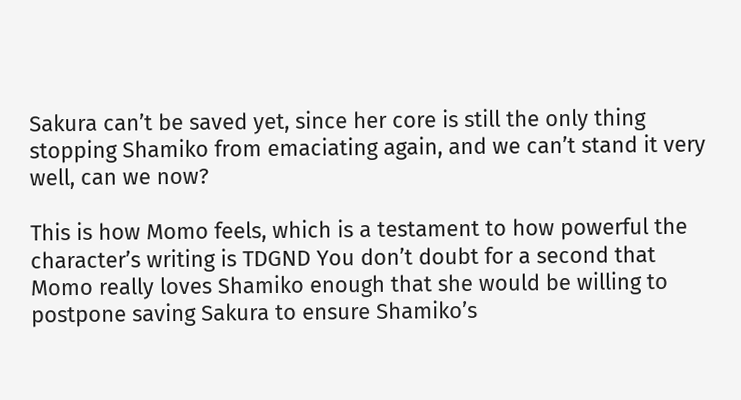Sakura can’t be saved yet, since her core is still the only thing stopping Shamiko from emaciating again, and we can’t stand it very well, can we now?

This is how Momo feels, which is a testament to how powerful the character’s writing is TDGND You don’t doubt for a second that Momo really loves Shamiko enough that she would be willing to postpone saving Sakura to ensure Shamiko’s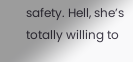safety. Hell, she’s totally willing to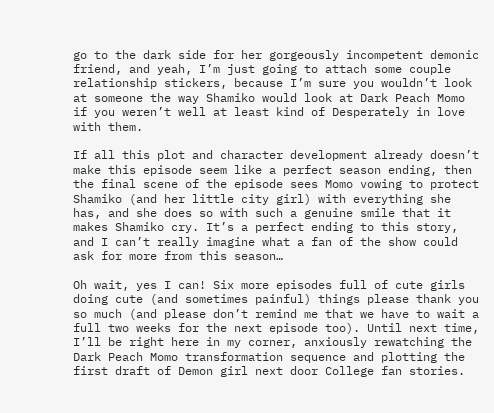go to the dark side for her gorgeously incompetent demonic friend, and yeah, I’m just going to attach some couple relationship stickers, because I’m sure you wouldn’t look at someone the way Shamiko would look at Dark Peach Momo if you weren’t well at least kind of Desperately in love with them.

If all this plot and character development already doesn’t make this episode seem like a perfect season ending, then the final scene of the episode sees Momo vowing to protect Shamiko (and her little city girl) with everything she has, and she does so with such a genuine smile that it makes Shamiko cry. It’s a perfect ending to this story, and I can’t really imagine what a fan of the show could ask for more from this season…

Oh wait, yes I can! Six more episodes full of cute girls doing cute (and sometimes painful) things please thank you so much (and please don’t remind me that we have to wait a full two weeks for the next episode too). Until next time, I’ll be right here in my corner, anxiously rewatching the Dark Peach Momo transformation sequence and plotting the first draft of Demon girl next door College fan stories.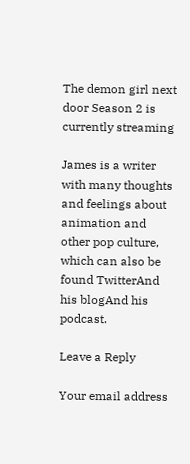The demon girl next door Season 2 is currently streaming

James is a writer with many thoughts and feelings about animation and other pop culture, which can also be found TwitterAnd his blogAnd his podcast.

Leave a Reply

Your email address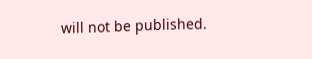will not be published.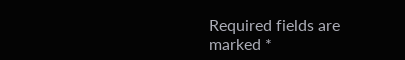Required fields are marked *